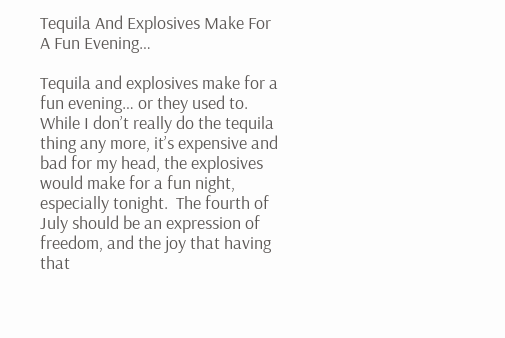Tequila And Explosives Make For A Fun Evening…

Tequila and explosives make for a fun evening… or they used to.  While I don’t really do the tequila thing any more, it’s expensive and bad for my head, the explosives would make for a fun night, especially tonight.  The fourth of July should be an expression of freedom, and the joy that having that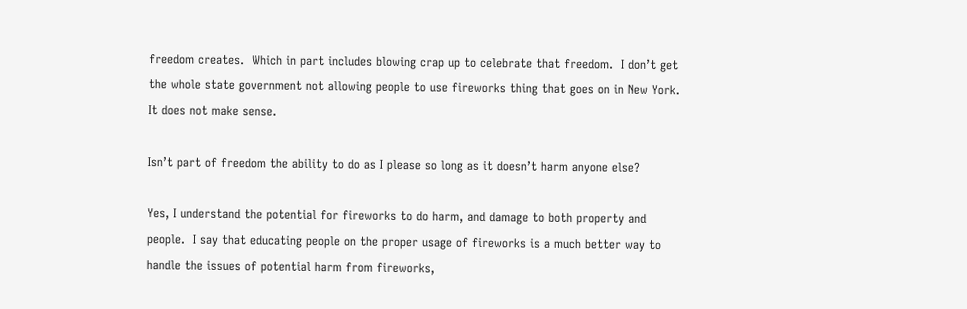freedom creates.  Which in part includes blowing crap up to celebrate that freedom.  I don’t get the whole state government not allowing people to use fireworks thing that goes on in New York.  It does not make sense.

Isn’t part of freedom the ability to do as I please so long as it doesn’t harm anyone else?

Yes, I understand the potential for fireworks to do harm, and damage to both property and people.  I say that educating people on the proper usage of fireworks is a much better way to handle the issues of potential harm from fireworks,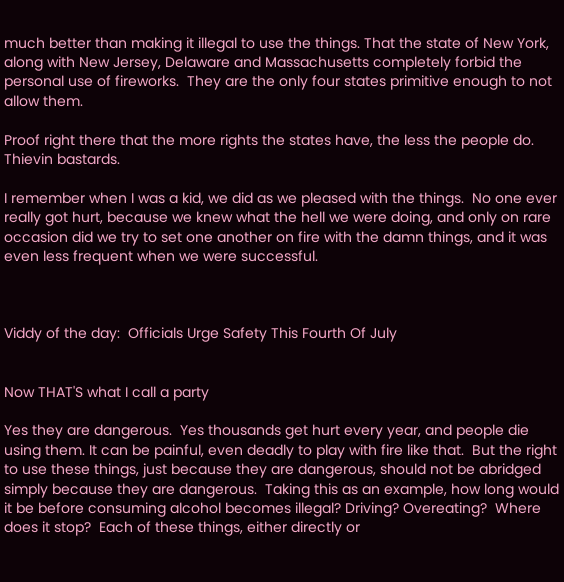much better than making it illegal to use the things. That the state of New York, along with New Jersey, Delaware and Massachusetts completely forbid the personal use of fireworks.  They are the only four states primitive enough to not allow them.

Proof right there that the more rights the states have, the less the people do.  Thievin bastards.

I remember when I was a kid, we did as we pleased with the things.  No one ever really got hurt, because we knew what the hell we were doing, and only on rare occasion did we try to set one another on fire with the damn things, and it was even less frequent when we were successful.



Viddy of the day:  Officials Urge Safety This Fourth Of July


Now THAT'S what I call a party

Yes they are dangerous.  Yes thousands get hurt every year, and people die using them. It can be painful, even deadly to play with fire like that.  But the right to use these things, just because they are dangerous, should not be abridged simply because they are dangerous.  Taking this as an example, how long would it be before consuming alcohol becomes illegal? Driving? Overeating?  Where does it stop?  Each of these things, either directly or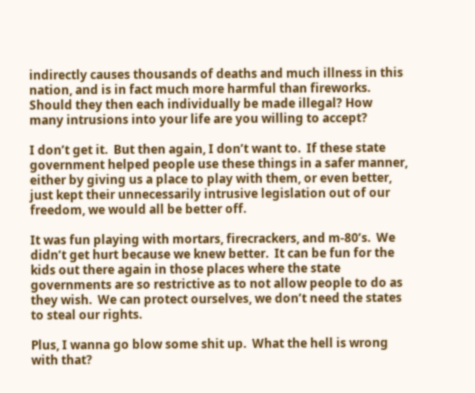indirectly causes thousands of deaths and much illness in this nation, and is in fact much more harmful than fireworks. Should they then each individually be made illegal? How many intrusions into your life are you willing to accept?

I don’t get it.  But then again, I don’t want to.  If these state government helped people use these things in a safer manner, either by giving us a place to play with them, or even better, just kept their unnecessarily intrusive legislation out of our freedom, we would all be better off.

It was fun playing with mortars, firecrackers, and m-80’s.  We didn’t get hurt because we knew better.  It can be fun for the kids out there again in those places where the state governments are so restrictive as to not allow people to do as they wish.  We can protect ourselves, we don’t need the states to steal our rights.

Plus, I wanna go blow some shit up.  What the hell is wrong with that?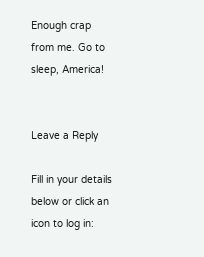Enough crap from me. Go to sleep, America!


Leave a Reply

Fill in your details below or click an icon to log in: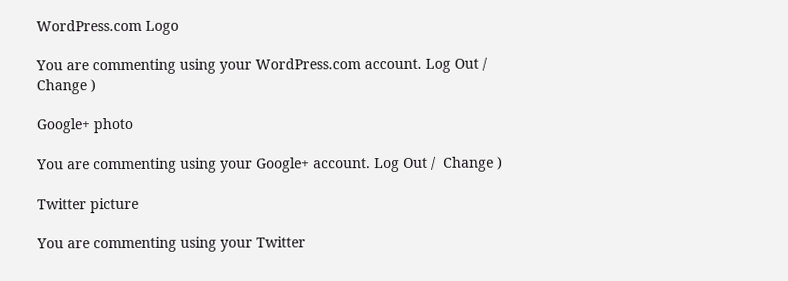WordPress.com Logo

You are commenting using your WordPress.com account. Log Out /  Change )

Google+ photo

You are commenting using your Google+ account. Log Out /  Change )

Twitter picture

You are commenting using your Twitter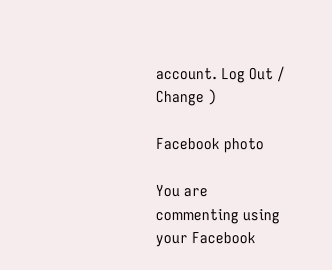account. Log Out /  Change )

Facebook photo

You are commenting using your Facebook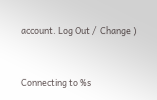account. Log Out /  Change )


Connecting to %s